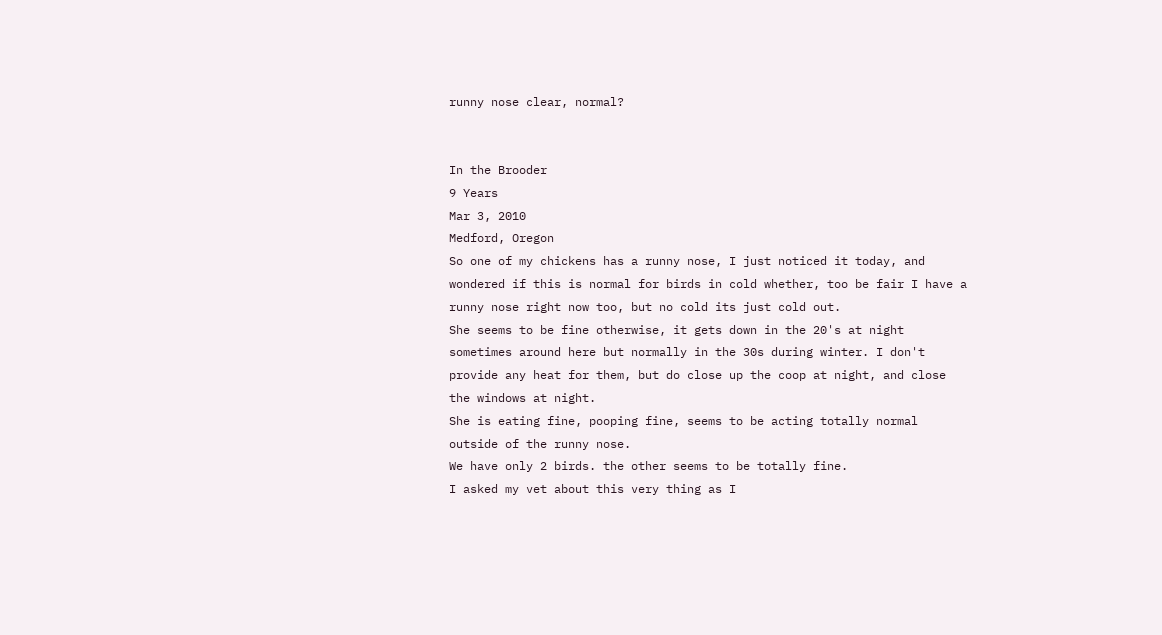runny nose clear, normal?


In the Brooder
9 Years
Mar 3, 2010
Medford, Oregon
So one of my chickens has a runny nose, I just noticed it today, and wondered if this is normal for birds in cold whether, too be fair I have a runny nose right now too, but no cold its just cold out.
She seems to be fine otherwise, it gets down in the 20's at night sometimes around here but normally in the 30s during winter. I don't provide any heat for them, but do close up the coop at night, and close the windows at night.
She is eating fine, pooping fine, seems to be acting totally normal outside of the runny nose.
We have only 2 birds. the other seems to be totally fine.
I asked my vet about this very thing as I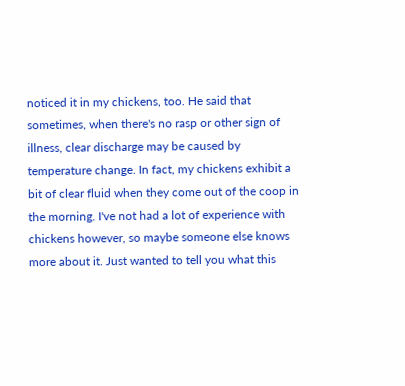noticed it in my chickens, too. He said that sometimes, when there's no rasp or other sign of illness, clear discharge may be caused by temperature change. In fact, my chickens exhibit a bit of clear fluid when they come out of the coop in the morning. I've not had a lot of experience with chickens however, so maybe someone else knows more about it. Just wanted to tell you what this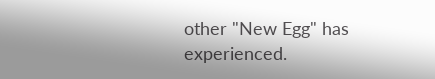other "New Egg" has experienced.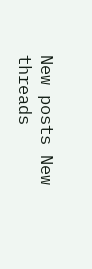New posts New threads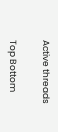Active threads

Top Bottom